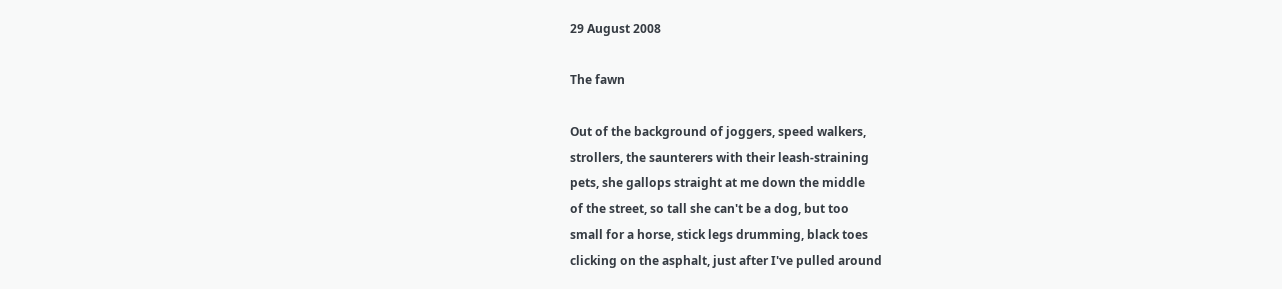29 August 2008

The fawn

Out of the background of joggers, speed walkers,
strollers, the saunterers with their leash-straining
pets, she gallops straight at me down the middle
of the street, so tall she can't be a dog, but too
small for a horse, stick legs drumming, black toes
clicking on the asphalt, just after I've pulled around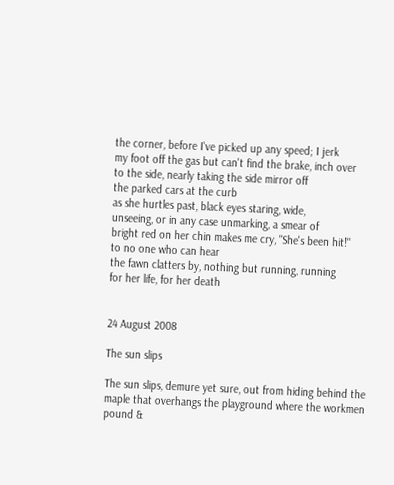the corner, before I've picked up any speed; I jerk
my foot off the gas but can't find the brake, inch over
to the side, nearly taking the side mirror off
the parked cars at the curb
as she hurtles past, black eyes staring, wide,
unseeing, or in any case unmarking, a smear of
bright red on her chin makes me cry, "She's been hit!"
to no one who can hear
the fawn clatters by, nothing but running, running
for her life, for her death


24 August 2008

The sun slips

The sun slips, demure yet sure, out from hiding behind the maple that overhangs the playground where the workmen pound &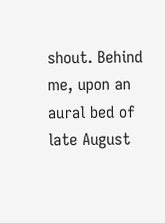shout. Behind me, upon an aural bed of late August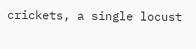crickets, a single locust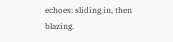echoes: sliding in, then blazing.